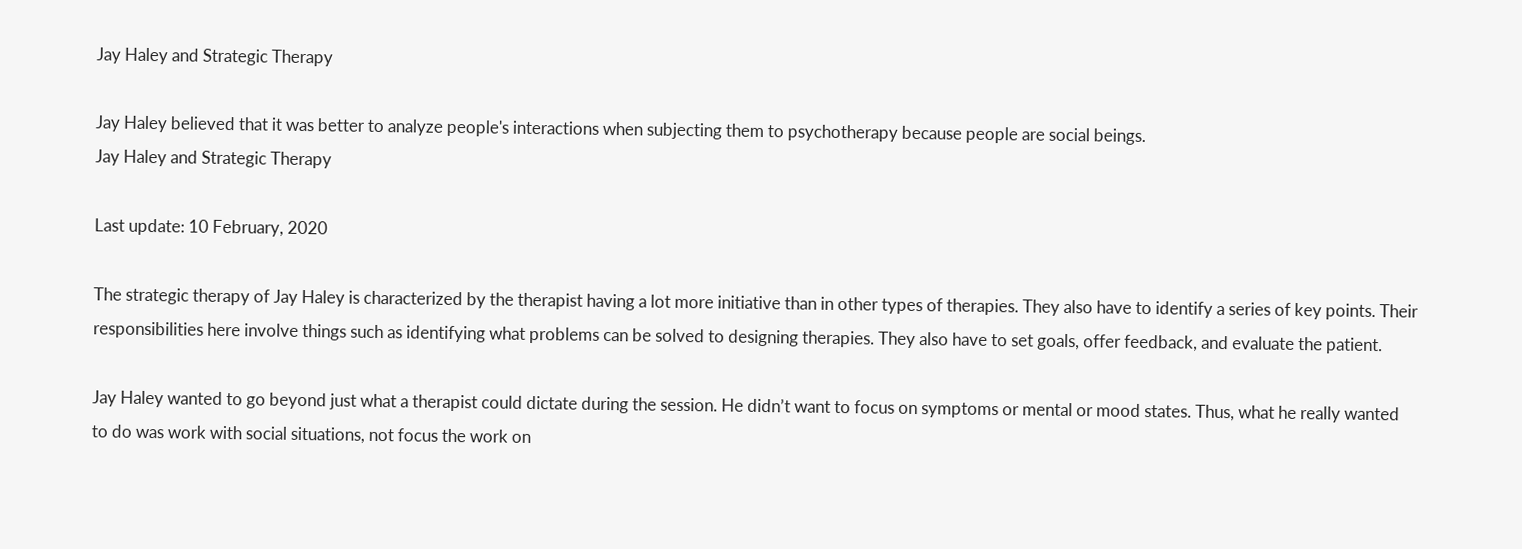Jay Haley and Strategic Therapy

Jay Haley believed that it was better to analyze people's interactions when subjecting them to psychotherapy because people are social beings.
Jay Haley and Strategic Therapy

Last update: 10 February, 2020

The strategic therapy of Jay Haley is characterized by the therapist having a lot more initiative than in other types of therapies. They also have to identify a series of key points. Their responsibilities here involve things such as identifying what problems can be solved to designing therapies. They also have to set goals, offer feedback, and evaluate the patient.

Jay Haley wanted to go beyond just what a therapist could dictate during the session. He didn’t want to focus on symptoms or mental or mood states. Thus, what he really wanted to do was work with social situations, not focus the work on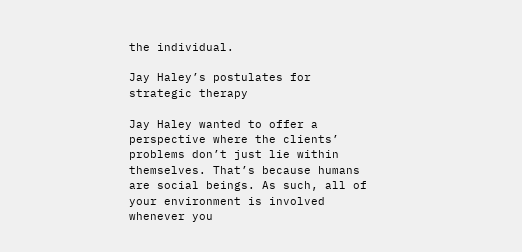the individual.

Jay Haley’s postulates for strategic therapy

Jay Haley wanted to offer a perspective where the clients’ problems don’t just lie within themselves. That’s because humans are social beings. As such, all of your environment is involved whenever you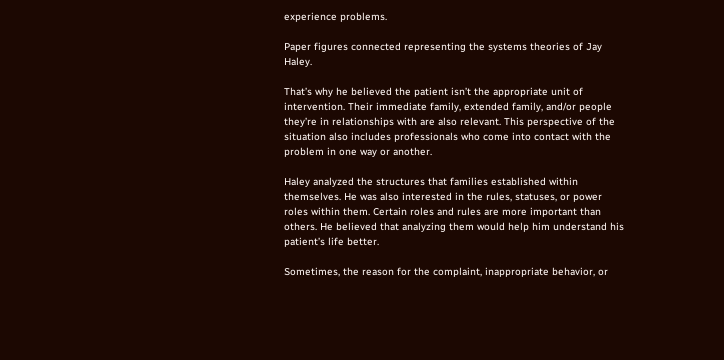experience problems.

Paper figures connected representing the systems theories of Jay Haley.

That’s why he believed the patient isn’t the appropriate unit of intervention. Their immediate family, extended family, and/or people they’re in relationships with are also relevant. This perspective of the situation also includes professionals who come into contact with the problem in one way or another.

Haley analyzed the structures that families established within themselves. He was also interested in the rules, statuses, or power roles within them. Certain roles and rules are more important than others. He believed that analyzing them would help him understand his patient’s life better.

Sometimes, the reason for the complaint, inappropriate behavior, or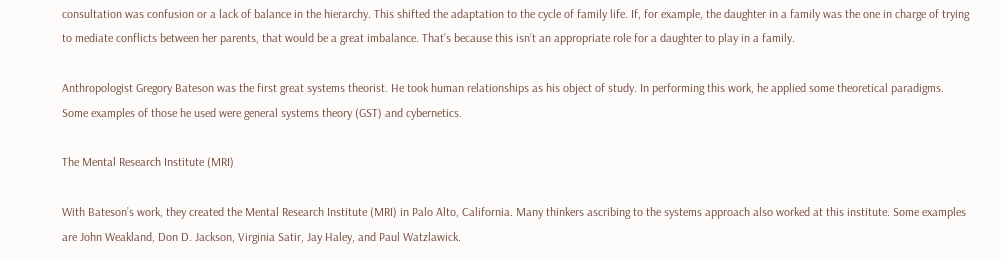consultation was confusion or a lack of balance in the hierarchy. This shifted the adaptation to the cycle of family life. If, for example, the daughter in a family was the one in charge of trying to mediate conflicts between her parents, that would be a great imbalance. That’s because this isn’t an appropriate role for a daughter to play in a family.

Anthropologist Gregory Bateson was the first great systems theorist. He took human relationships as his object of study. In performing this work, he applied some theoretical paradigms. Some examples of those he used were general systems theory (GST) and cybernetics.

The Mental Research Institute (MRI)

With Bateson’s work, they created the Mental Research Institute (MRI) in Palo Alto, California. Many thinkers ascribing to the systems approach also worked at this institute. Some examples are John Weakland, Don D. Jackson, Virginia Satir, Jay Haley, and Paul Watzlawick.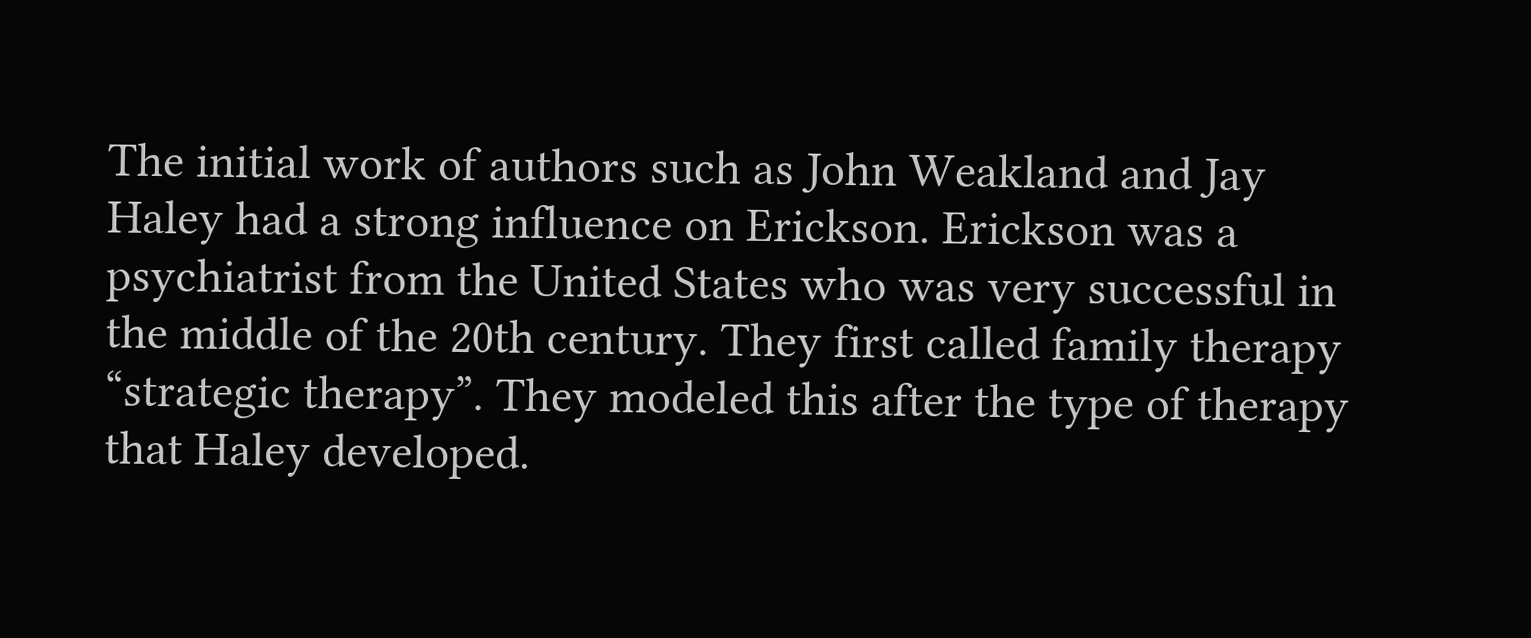The initial work of authors such as John Weakland and Jay Haley had a strong influence on Erickson. Erickson was a psychiatrist from the United States who was very successful in the middle of the 20th century. They first called family therapy “strategic therapy”. They modeled this after the type of therapy that Haley developed.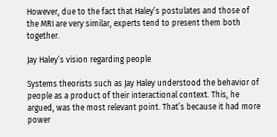However, due to the fact that Haley’s postulates and those of the MRI are very similar, experts tend to present them both together.

Jay Haley’s vision regarding people

Systems theorists such as Jay Haley understood the behavior of people as a product of their interactional context. This, he argued, was the most relevant point. That’s because it had more power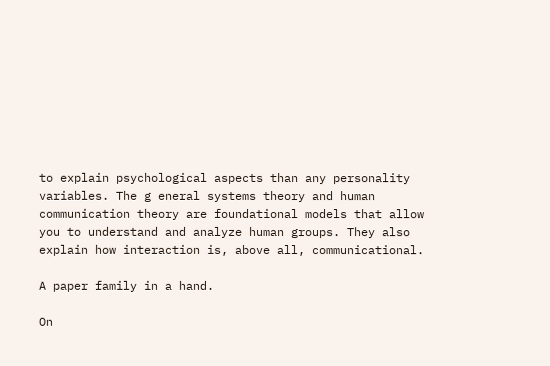to explain psychological aspects than any personality variables. The g eneral systems theory and human communication theory are foundational models that allow you to understand and analyze human groups. They also explain how interaction is, above all, communicational.

A paper family in a hand.

On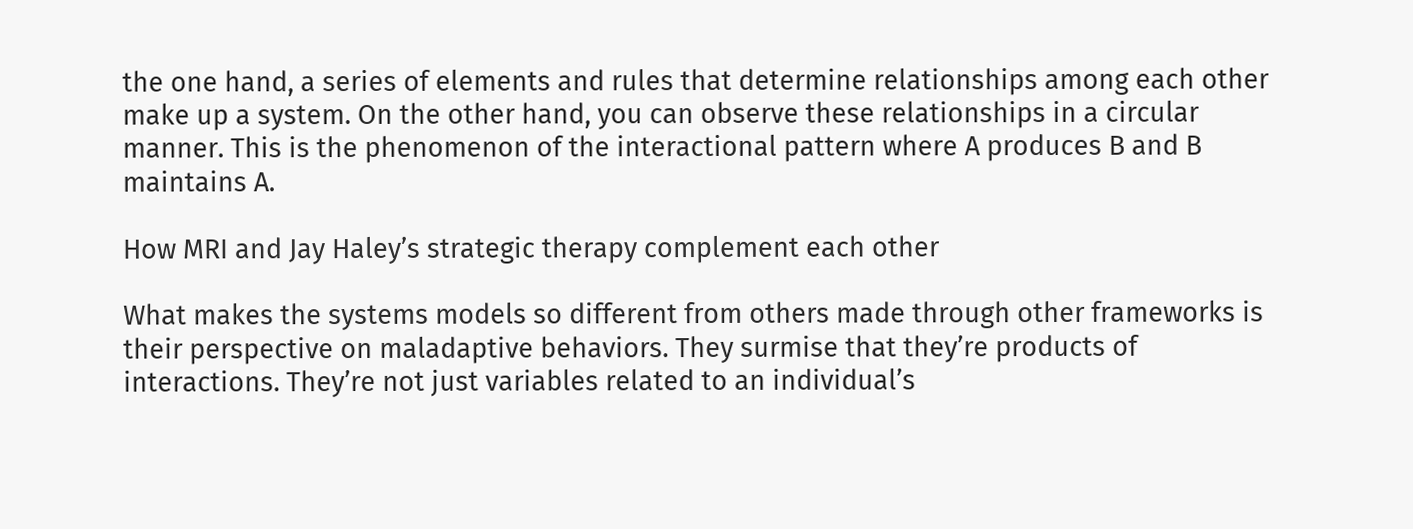the one hand, a series of elements and rules that determine relationships among each other make up a system. On the other hand, you can observe these relationships in a circular manner. This is the phenomenon of the interactional pattern where A produces B and B maintains A.

How MRI and Jay Haley’s strategic therapy complement each other

What makes the systems models so different from others made through other frameworks is their perspective on maladaptive behaviors. They surmise that they’re products of interactions. They’re not just variables related to an individual’s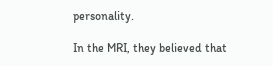personality.

In the MRI, they believed that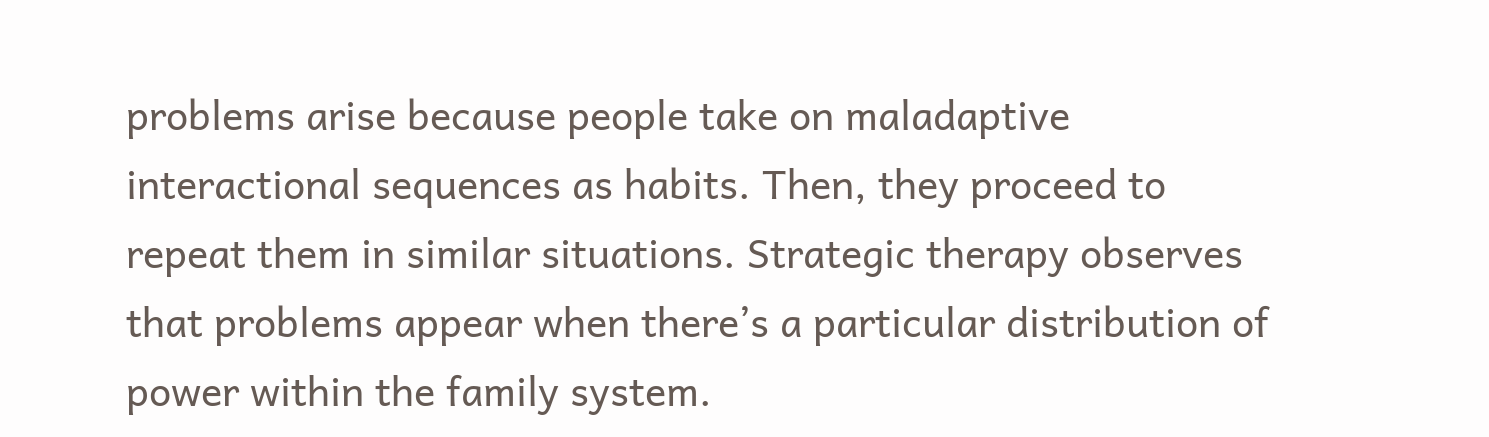problems arise because people take on maladaptive interactional sequences as habits. Then, they proceed to repeat them in similar situations. Strategic therapy observes that problems appear when there’s a particular distribution of power within the family system.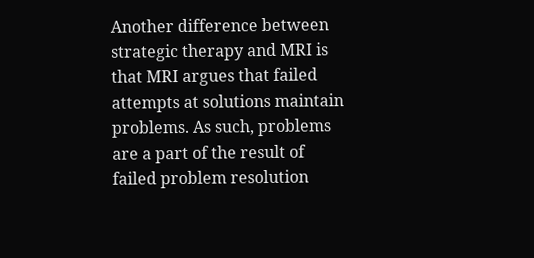Another difference between strategic therapy and MRI is that MRI argues that failed attempts at solutions maintain problems. As such, problems are a part of the result of failed problem resolution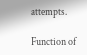attempts.

Function of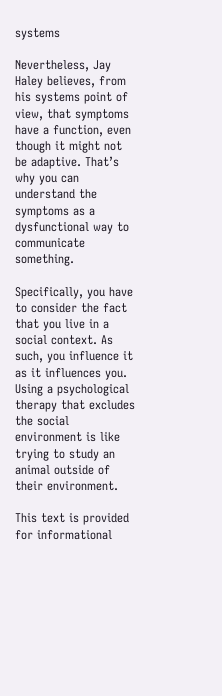systems

Nevertheless, Jay Haley believes, from his systems point of view, that symptoms have a function, even though it might not be adaptive. That’s why you can understand the symptoms as a dysfunctional way to communicate something.

Specifically, you have to consider the fact that you live in a social context. As such, you influence it as it influences you. Using a psychological therapy that excludes the social environment is like trying to study an animal outside of their environment.

This text is provided for informational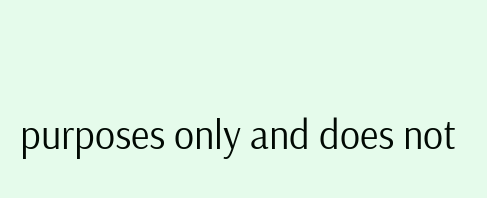purposes only and does not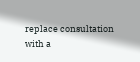replace consultation with a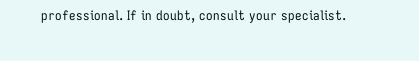professional. If in doubt, consult your specialist.